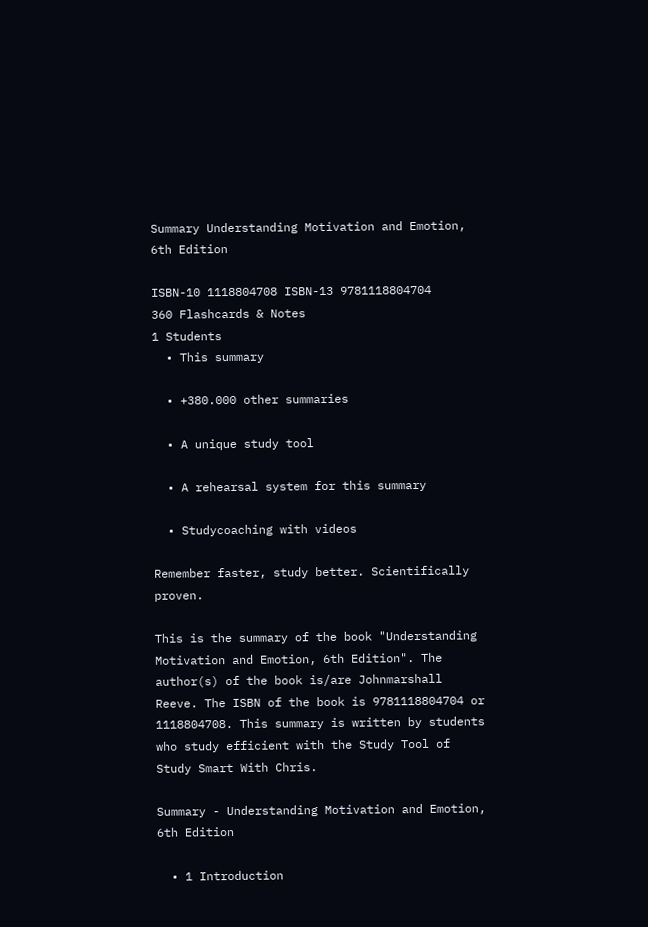Summary Understanding Motivation and Emotion, 6th Edition

ISBN-10 1118804708 ISBN-13 9781118804704
360 Flashcards & Notes
1 Students
  • This summary

  • +380.000 other summaries

  • A unique study tool

  • A rehearsal system for this summary

  • Studycoaching with videos

Remember faster, study better. Scientifically proven.

This is the summary of the book "Understanding Motivation and Emotion, 6th Edition". The author(s) of the book is/are Johnmarshall Reeve. The ISBN of the book is 9781118804704 or 1118804708. This summary is written by students who study efficient with the Study Tool of Study Smart With Chris.

Summary - Understanding Motivation and Emotion, 6th Edition

  • 1 Introduction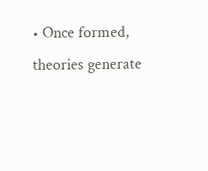• Once formed, theories generate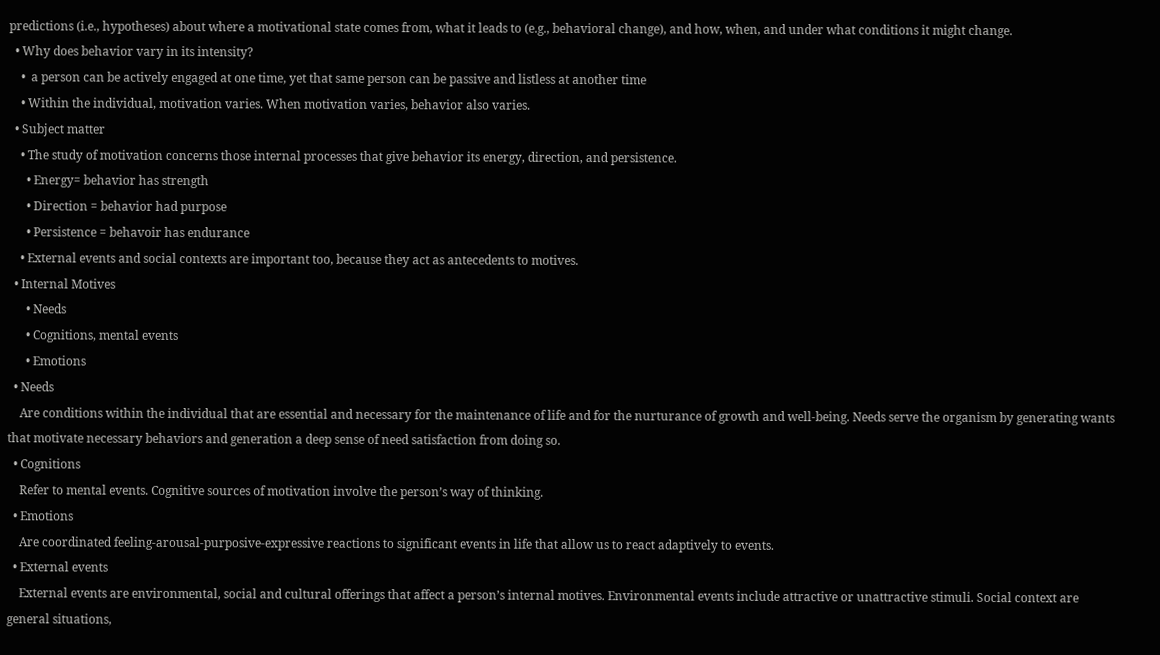predictions (i.e., hypotheses) about where a motivational state comes from, what it leads to (e.g., behavioral change), and how, when, and under what conditions it might change.
  • Why does behavior vary in its intensity?
    •  a person can be actively engaged at one time, yet that same person can be passive and listless at another time
    • Within the individual, motivation varies. When motivation varies, behavior also varies.
  • Subject matter
    • The study of motivation concerns those internal processes that give behavior its energy, direction, and persistence.
      • Energy= behavior has strength
      • Direction = behavior had purpose
      • Persistence = behavoir has endurance
    • External events and social contexts are important too, because they act as antecedents to motives.
  • Internal Motives
      • Needs
      • Cognitions, mental events
      • Emotions
  • Needs
    Are conditions within the individual that are essential and necessary for the maintenance of life and for the nurturance of growth and well-being. Needs serve the organism by generating wants that motivate necessary behaviors and generation a deep sense of need satisfaction from doing so.
  • Cognitions
    Refer to mental events. Cognitive sources of motivation involve the person’s way of thinking.
  • Emotions
    Are coordinated feeling-arousal-purposive-expressive reactions to significant events in life that allow us to react adaptively to events.
  • External events
    External events are environmental, social and cultural offerings that affect a person’s internal motives. Environmental events include attractive or unattractive stimuli. Social context are general situations,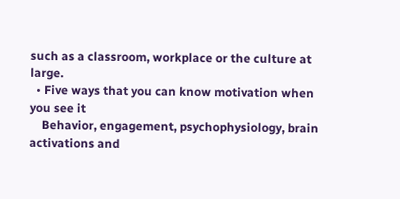such as a classroom, workplace or the culture at large.
  • Five ways that you can know motivation when you see it
    Behavior, engagement, psychophysiology, brain activations and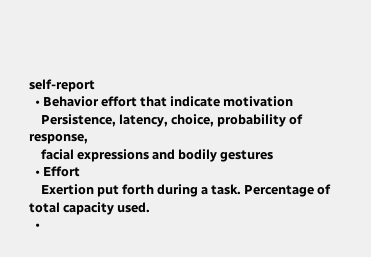self-report
  • Behavior effort that indicate motivation
    Persistence, latency, choice, probability of response,
    facial expressions and bodily gestures
  • Effort
    Exertion put forth during a task. Percentage of total capacity used.
  •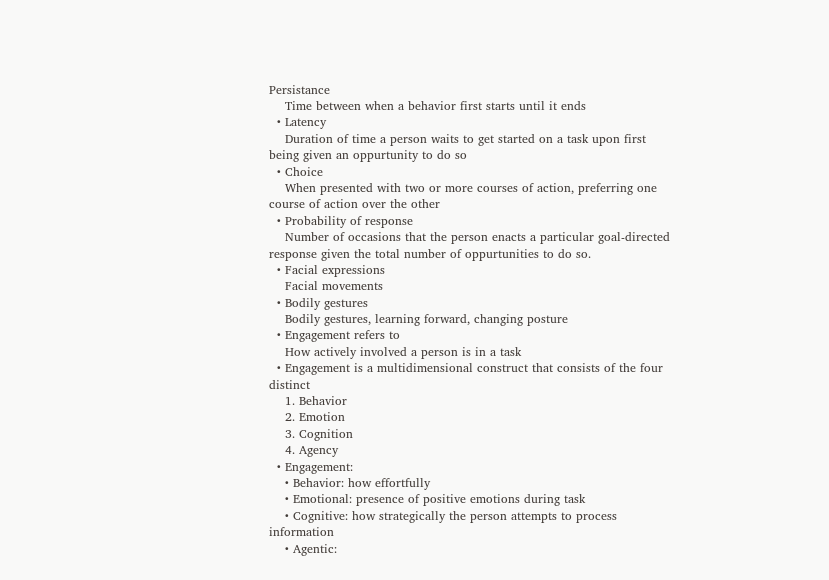Persistance
    Time between when a behavior first starts until it ends
  • Latency
    Duration of time a person waits to get started on a task upon first being given an oppurtunity to do so
  • Choice
    When presented with two or more courses of action, preferring one course of action over the other
  • Probability of response
    Number of occasions that the person enacts a particular goal-directed response given the total number of oppurtunities to do so.
  • Facial expressions
    Facial movements
  • Bodily gestures
    Bodily gestures, learning forward, changing posture
  • Engagement refers to
    How actively involved a person is in a task
  • Engagement is a multidimensional construct that consists of the four distinct
    1. Behavior
    2. Emotion
    3. Cognition
    4. Agency
  • Engagement:
    • Behavior: how effortfully
    • Emotional: presence of positive emotions during task
    • Cognitive: how strategically the person attempts to process information
    • Agentic: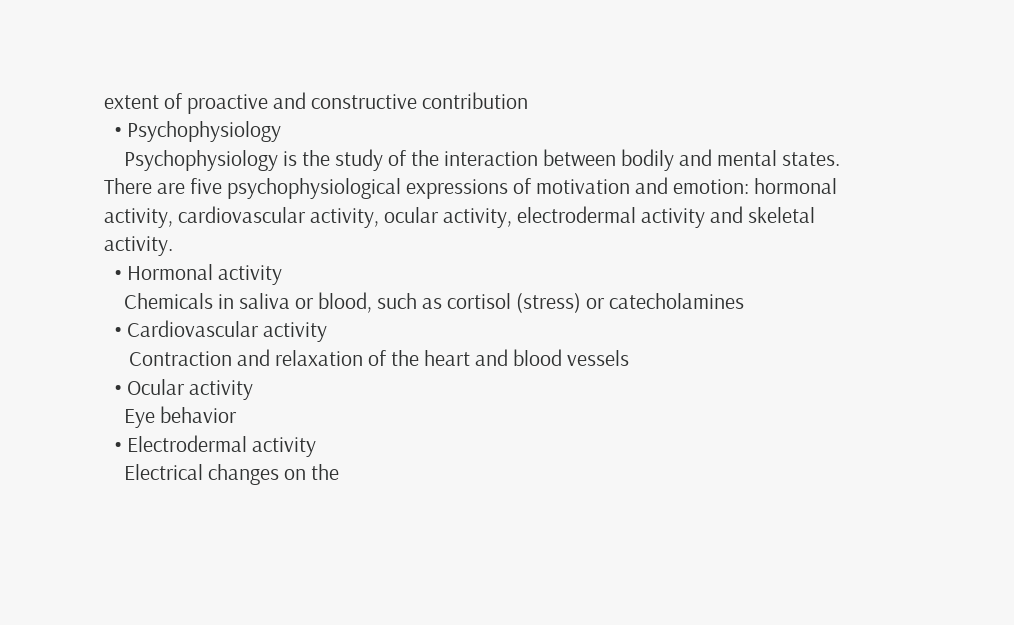extent of proactive and constructive contribution
  • Psychophysiology
    Psychophysiology is the study of the interaction between bodily and mental states. There are five psychophysiological expressions of motivation and emotion: hormonal activity, cardiovascular activity, ocular activity, electrodermal activity and skeletal activity.
  • Hormonal activity
    Chemicals in saliva or blood, such as cortisol (stress) or catecholamines
  • Cardiovascular activity
     Contraction and relaxation of the heart and blood vessels
  • Ocular activity
    Eye behavior
  • Electrodermal activity
    Electrical changes on the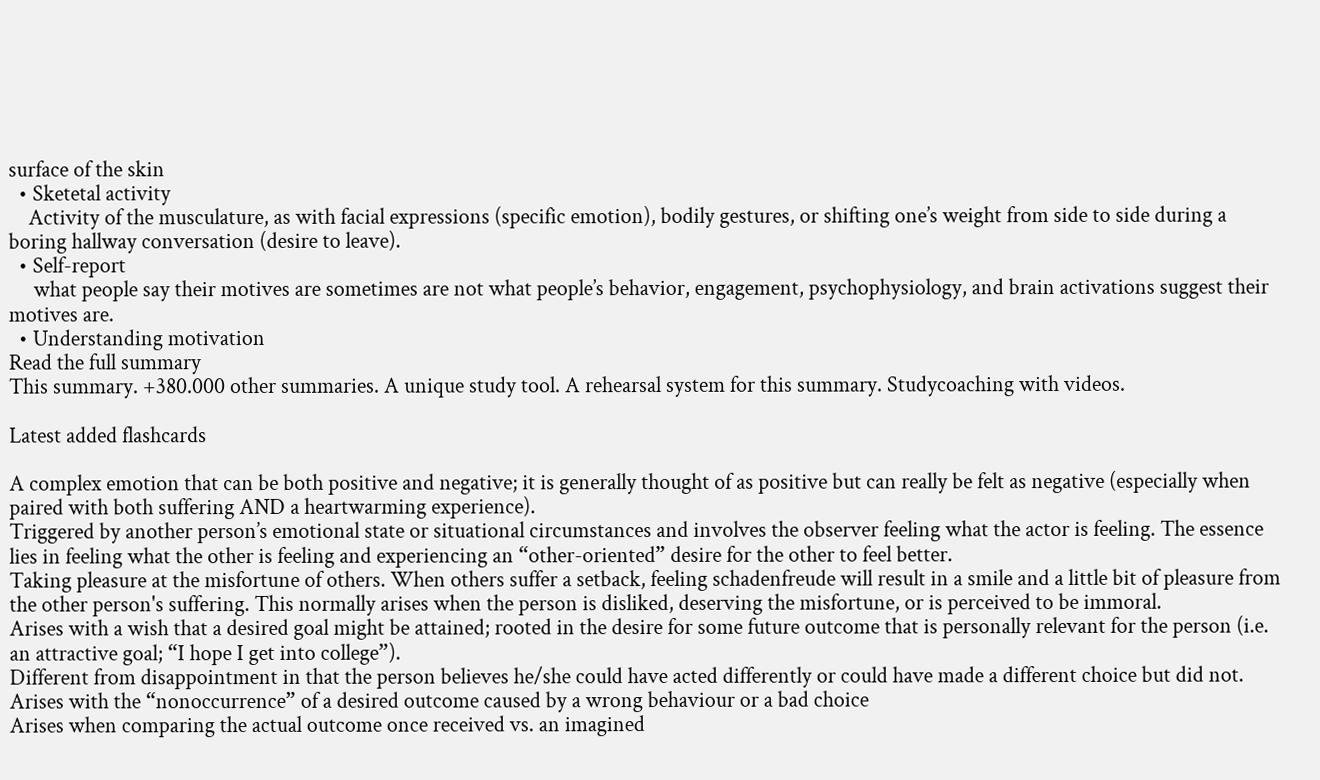surface of the skin
  • Sketetal activity
    Activity of the musculature, as with facial expressions (specific emotion), bodily gestures, or shifting one’s weight from side to side during a boring hallway conversation (desire to leave).
  • Self-report
     what people say their motives are sometimes are not what people’s behavior, engagement, psychophysiology, and brain activations suggest their motives are.
  • Understanding motivation
Read the full summary
This summary. +380.000 other summaries. A unique study tool. A rehearsal system for this summary. Studycoaching with videos.

Latest added flashcards

A complex emotion that can be both positive and negative; it is generally thought of as positive but can really be felt as negative (especially when paired with both suffering AND a heartwarming experience).
Triggered by another person’s emotional state or situational circumstances and involves the observer feeling what the actor is feeling. The essence lies in feeling what the other is feeling and experiencing an “other-oriented” desire for the other to feel better.
Taking pleasure at the misfortune of others. When others suffer a setback, feeling schadenfreude will result in a smile and a little bit of pleasure from the other person's suffering. This normally arises when the person is disliked, deserving the misfortune, or is perceived to be immoral.
Arises with a wish that a desired goal might be attained; rooted in the desire for some future outcome that is personally relevant for the person (i.e. an attractive goal; “I hope I get into college”).
Different from disappointment in that the person believes he/she could have acted differently or could have made a different choice but did not. Arises with the “nonoccurrence” of a desired outcome caused by a wrong behaviour or a bad choice
Arises when comparing the actual outcome once received vs. an imagined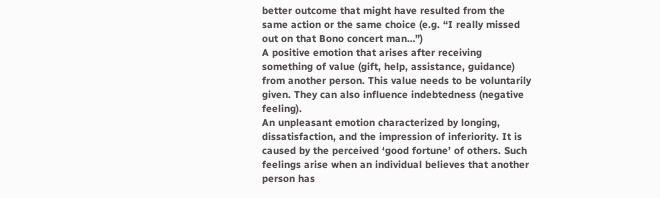better outcome that might have resulted from the same action or the same choice (e.g. “I really missed out on that Bono concert man…”)
A positive emotion that arises after receiving something of value (gift, help, assistance, guidance) from another person. This value needs to be voluntarily given. They can also influence indebtedness (negative feeling).
An unpleasant emotion characterized by longing, dissatisfaction, and the impression of inferiority. It is caused by the perceived ‘good fortune’ of others. Such feelings arise when an individual believes that another person has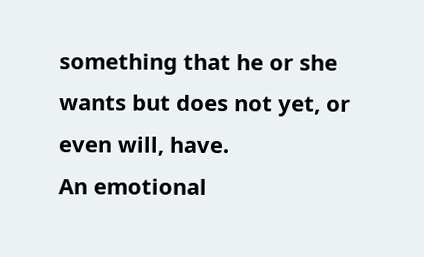something that he or she wants but does not yet, or even will, have.
An emotional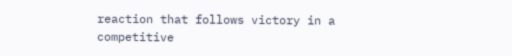reaction that follows victory in a competitive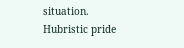situation.
Hubristic pride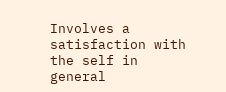Involves a satisfaction with the self in general